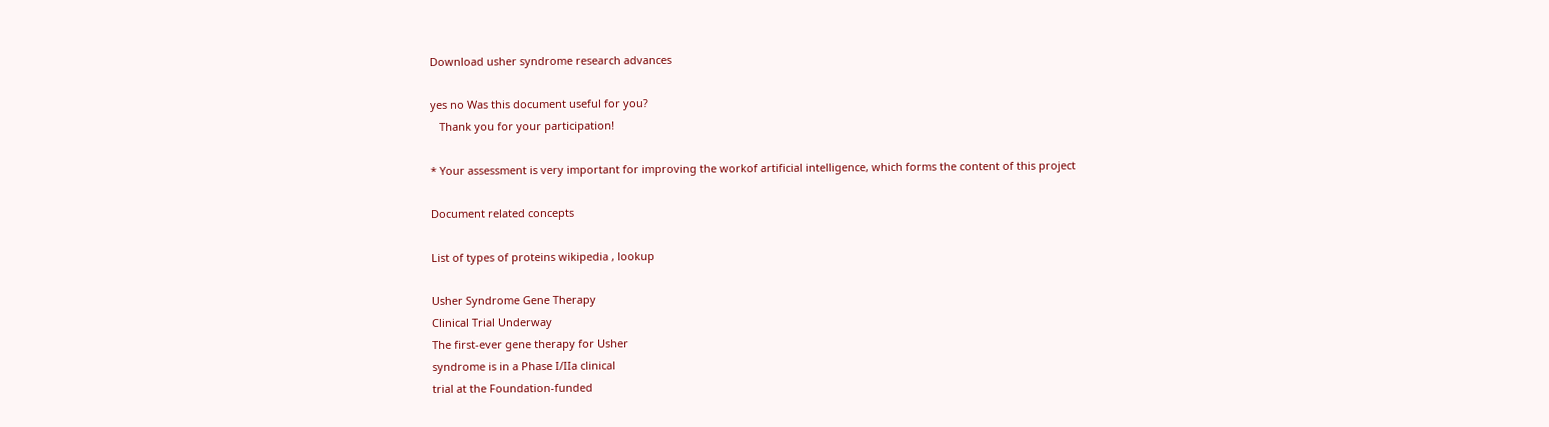Download usher syndrome research advances

yes no Was this document useful for you?
   Thank you for your participation!

* Your assessment is very important for improving the workof artificial intelligence, which forms the content of this project

Document related concepts

List of types of proteins wikipedia , lookup

Usher Syndrome Gene Therapy
Clinical Trial Underway
The first-ever gene therapy for Usher
syndrome is in a Phase I/IIa clinical
trial at the Foundation-funded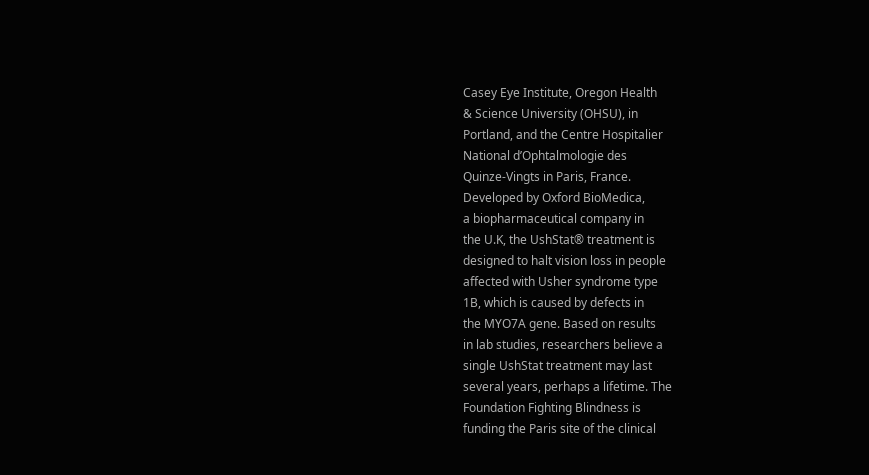Casey Eye Institute, Oregon Health
& Science University (OHSU), in
Portland, and the Centre Hospitalier
National d’Ophtalmologie des
Quinze-Vingts in Paris, France.
Developed by Oxford BioMedica,
a biopharmaceutical company in
the U.K, the UshStat® treatment is
designed to halt vision loss in people
affected with Usher syndrome type
1B, which is caused by defects in
the MYO7A gene. Based on results
in lab studies, researchers believe a
single UshStat treatment may last
several years, perhaps a lifetime. The
Foundation Fighting Blindness is
funding the Paris site of the clinical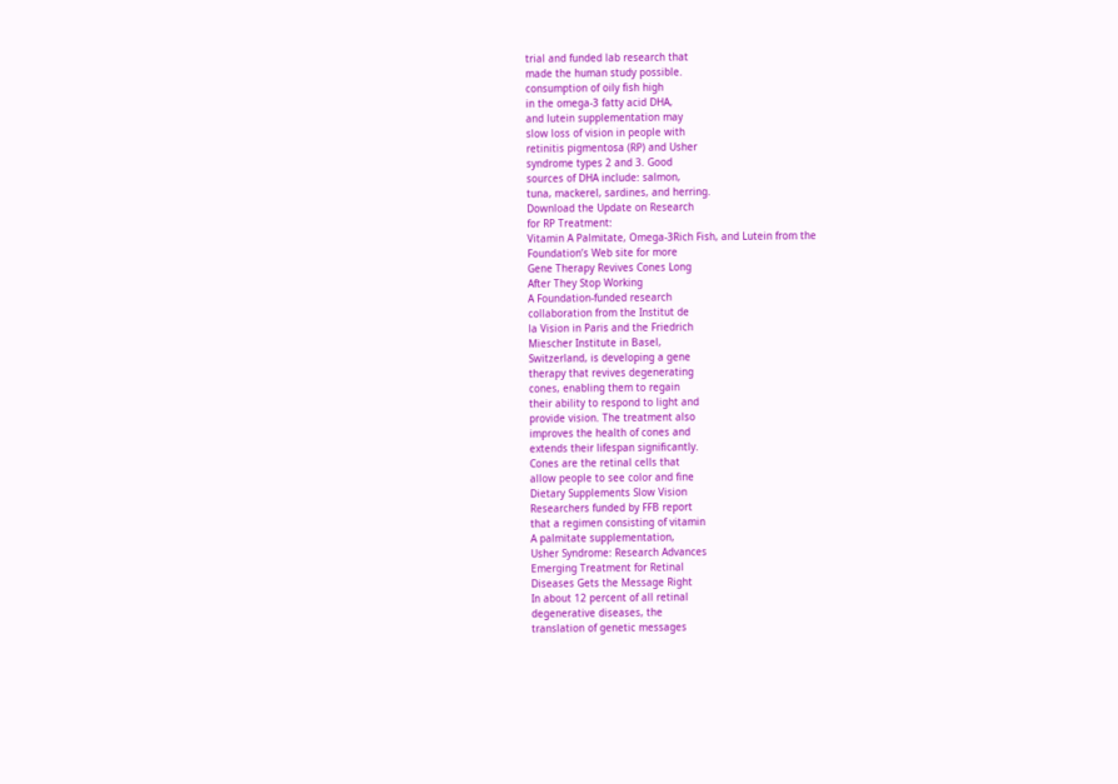trial and funded lab research that
made the human study possible.
consumption of oily fish high
in the omega-3 fatty acid DHA,
and lutein supplementation may
slow loss of vision in people with
retinitis pigmentosa (RP) and Usher
syndrome types 2 and 3. Good
sources of DHA include: salmon,
tuna, mackerel, sardines, and herring.
Download the Update on Research
for RP Treatment:
Vitamin A Palmitate, Omega-3Rich Fish, and Lutein from the
Foundation’s Web site for more
Gene Therapy Revives Cones Long
After They Stop Working
A Foundation-funded research
collaboration from the Institut de
la Vision in Paris and the Friedrich
Miescher Institute in Basel,
Switzerland, is developing a gene
therapy that revives degenerating
cones, enabling them to regain
their ability to respond to light and
provide vision. The treatment also
improves the health of cones and
extends their lifespan significantly.
Cones are the retinal cells that
allow people to see color and fine
Dietary Supplements Slow Vision
Researchers funded by FFB report
that a regimen consisting of vitamin
A palmitate supplementation,
Usher Syndrome: Research Advances
Emerging Treatment for Retinal
Diseases Gets the Message Right
In about 12 percent of all retinal
degenerative diseases, the
translation of genetic messages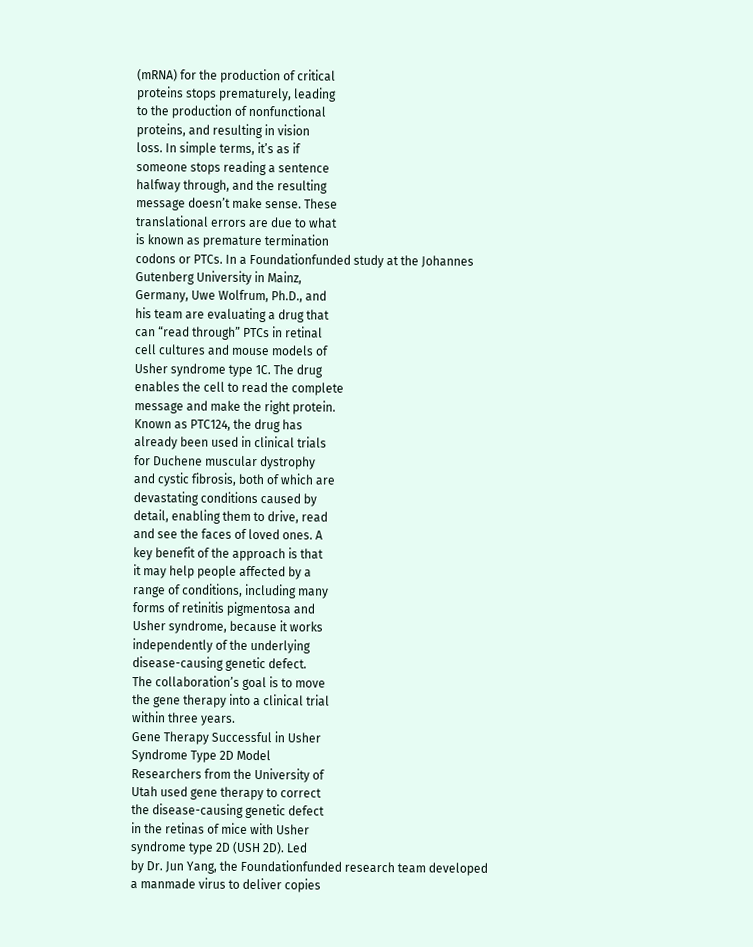(mRNA) for the production of critical
proteins stops prematurely, leading
to the production of nonfunctional
proteins, and resulting in vision
loss. In simple terms, it’s as if
someone stops reading a sentence
halfway through, and the resulting
message doesn’t make sense. These
translational errors are due to what
is known as premature termination
codons or PTCs. In a Foundationfunded study at the Johannes
Gutenberg University in Mainz,
Germany, Uwe Wolfrum, Ph.D., and
his team are evaluating a drug that
can “read through” PTCs in retinal
cell cultures and mouse models of
Usher syndrome type 1C. The drug
enables the cell to read the complete
message and make the right protein.
Known as PTC124, the drug has
already been used in clinical trials
for Duchene muscular dystrophy
and cystic fibrosis, both of which are
devastating conditions caused by
detail, enabling them to drive, read
and see the faces of loved ones. A
key benefit of the approach is that
it may help people affected by a
range of conditions, including many
forms of retinitis pigmentosa and
Usher syndrome, because it works
independently of the underlying
disease-causing genetic defect.
The collaboration’s goal is to move
the gene therapy into a clinical trial
within three years.
Gene Therapy Successful in Usher
Syndrome Type 2D Model
Researchers from the University of
Utah used gene therapy to correct
the disease-causing genetic defect
in the retinas of mice with Usher
syndrome type 2D (USH 2D). Led
by Dr. Jun Yang, the Foundationfunded research team developed
a manmade virus to deliver copies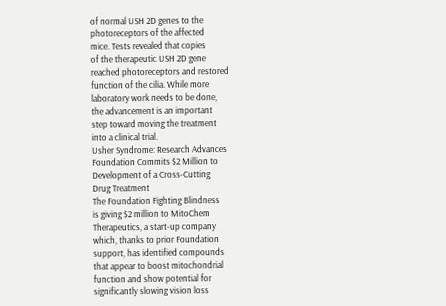of normal USH 2D genes to the
photoreceptors of the affected
mice. Tests revealed that copies
of the therapeutic USH 2D gene
reached photoreceptors and restored
function of the cilia. While more
laboratory work needs to be done,
the advancement is an important
step toward moving the treatment
into a clinical trial.
Usher Syndrome: Research Advances
Foundation Commits $2 Million to
Development of a Cross-Cutting
Drug Treatment
The Foundation Fighting Blindness
is giving $2 million to MitoChem
Therapeutics, a start-up company
which, thanks to prior Foundation
support, has identified compounds
that appear to boost mitochondrial
function and show potential for
significantly slowing vision loss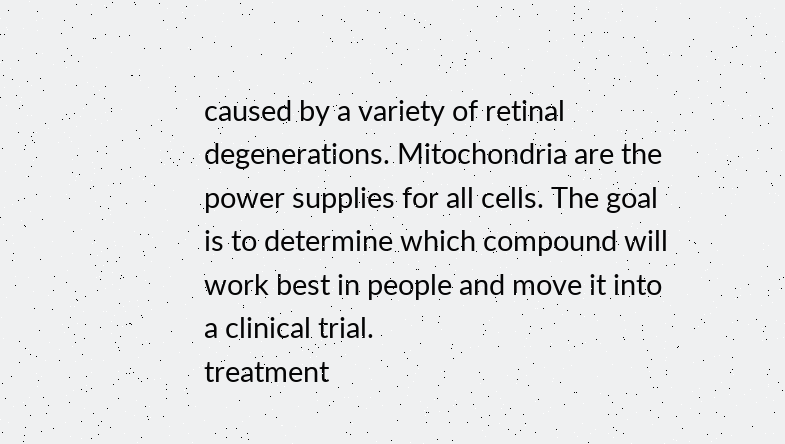caused by a variety of retinal
degenerations. Mitochondria are the
power supplies for all cells. The goal
is to determine which compound will
work best in people and move it into
a clinical trial.
treatment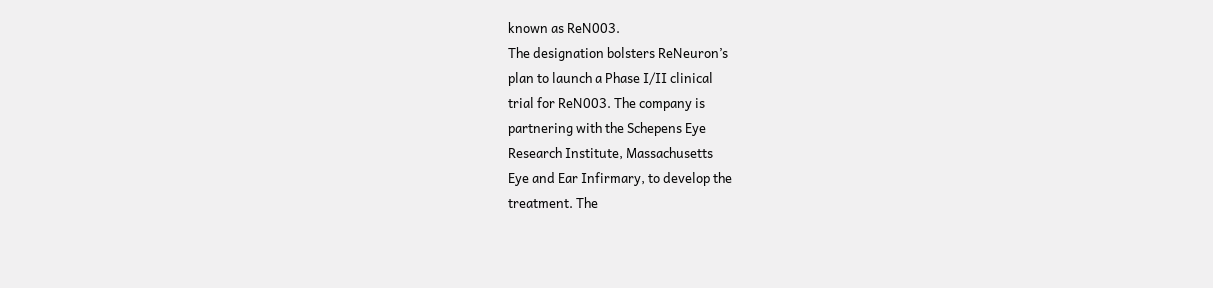known as ReN003.
The designation bolsters ReNeuron’s
plan to launch a Phase I/II clinical
trial for ReN003. The company is
partnering with the Schepens Eye
Research Institute, Massachusetts
Eye and Ear Infirmary, to develop the
treatment. The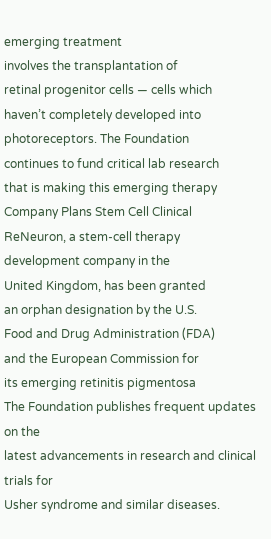emerging treatment
involves the transplantation of
retinal progenitor cells — cells which
haven’t completely developed into
photoreceptors. The Foundation
continues to fund critical lab research
that is making this emerging therapy
Company Plans Stem Cell Clinical
ReNeuron, a stem-cell therapy
development company in the
United Kingdom, has been granted
an orphan designation by the U.S.
Food and Drug Administration (FDA)
and the European Commission for
its emerging retinitis pigmentosa
The Foundation publishes frequent updates on the
latest advancements in research and clinical trials for
Usher syndrome and similar diseases.